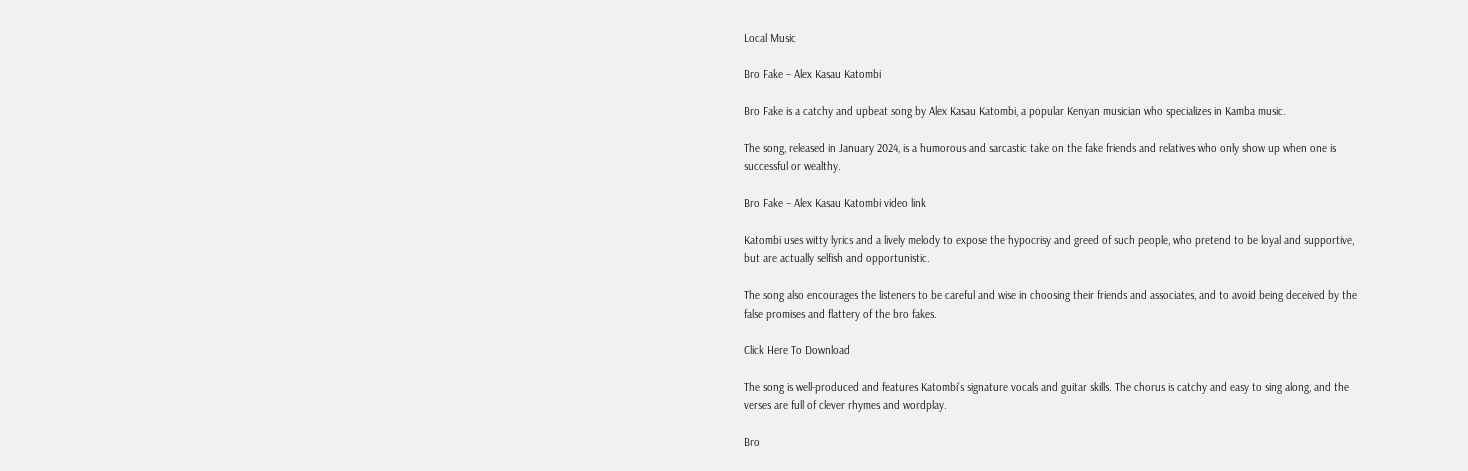Local Music

Bro Fake – Alex Kasau Katombi

Bro Fake is a catchy and upbeat song by Alex Kasau Katombi, a popular Kenyan musician who specializes in Kamba music.

The song, released in January 2024, is a humorous and sarcastic take on the fake friends and relatives who only show up when one is successful or wealthy.

Bro Fake – Alex Kasau Katombi video link

Katombi uses witty lyrics and a lively melody to expose the hypocrisy and greed of such people, who pretend to be loyal and supportive, but are actually selfish and opportunistic.

The song also encourages the listeners to be careful and wise in choosing their friends and associates, and to avoid being deceived by the false promises and flattery of the bro fakes.

Click Here To Download

The song is well-produced and features Katombi’s signature vocals and guitar skills. The chorus is catchy and easy to sing along, and the verses are full of clever rhymes and wordplay.

Bro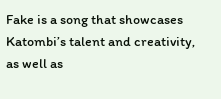Fake is a song that showcases Katombi’s talent and creativity, as well as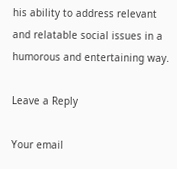his ability to address relevant and relatable social issues in a humorous and entertaining way.

Leave a Reply

Your email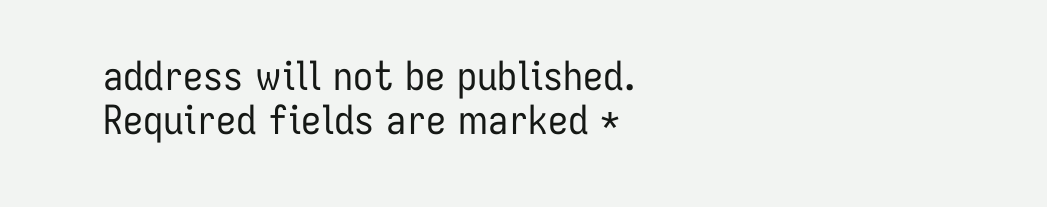address will not be published. Required fields are marked *